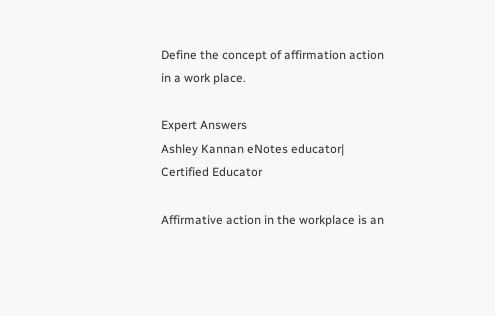Define the concept of affirmation action in a work place.

Expert Answers
Ashley Kannan eNotes educator| Certified Educator

Affirmative action in the workplace is an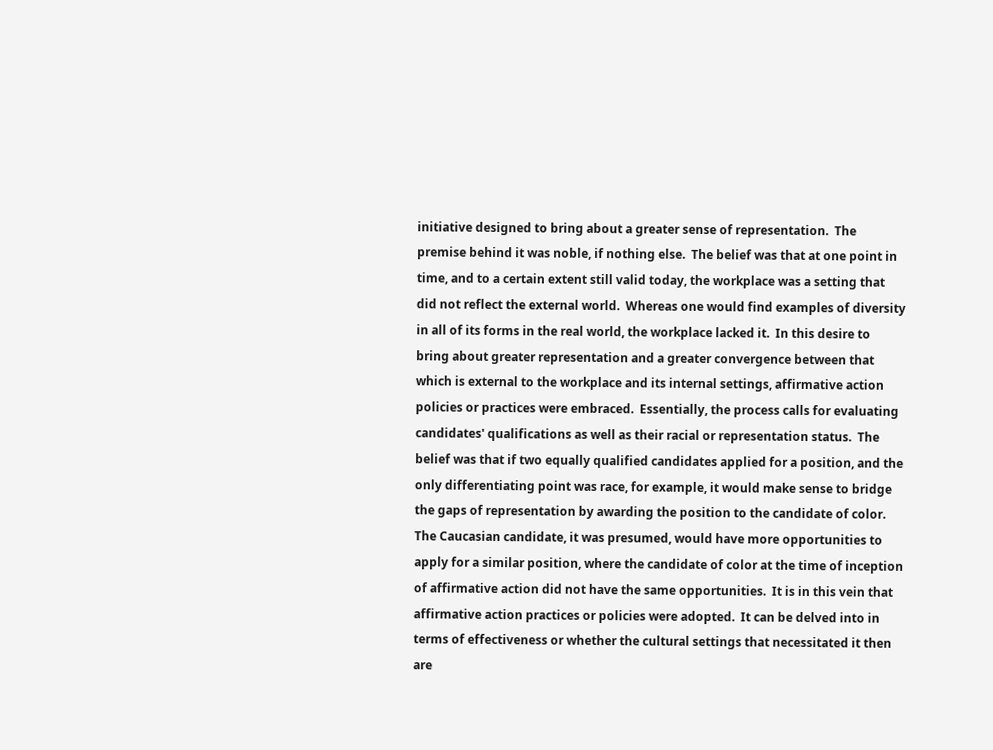initiative designed to bring about a greater sense of representation.  The premise behind it was noble, if nothing else.  The belief was that at one point in time, and to a certain extent still valid today, the workplace was a setting that did not reflect the external world.  Whereas one would find examples of diversity in all of its forms in the real world, the workplace lacked it.  In this desire to bring about greater representation and a greater convergence between that which is external to the workplace and its internal settings, affirmative action policies or practices were embraced.  Essentially, the process calls for evaluating candidates' qualifications as well as their racial or representation status.  The belief was that if two equally qualified candidates applied for a position, and the only differentiating point was race, for example, it would make sense to bridge the gaps of representation by awarding the position to the candidate of color.  The Caucasian candidate, it was presumed, would have more opportunities to apply for a similar position, where the candidate of color at the time of inception of affirmative action did not have the same opportunities.  It is in this vein that affirmative action practices or policies were adopted.  It can be delved into in terms of effectiveness or whether the cultural settings that necessitated it then are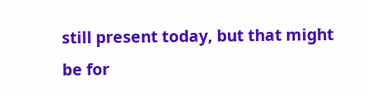still present today, but that might be for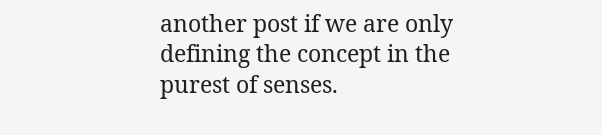another post if we are only defining the concept in the purest of senses.